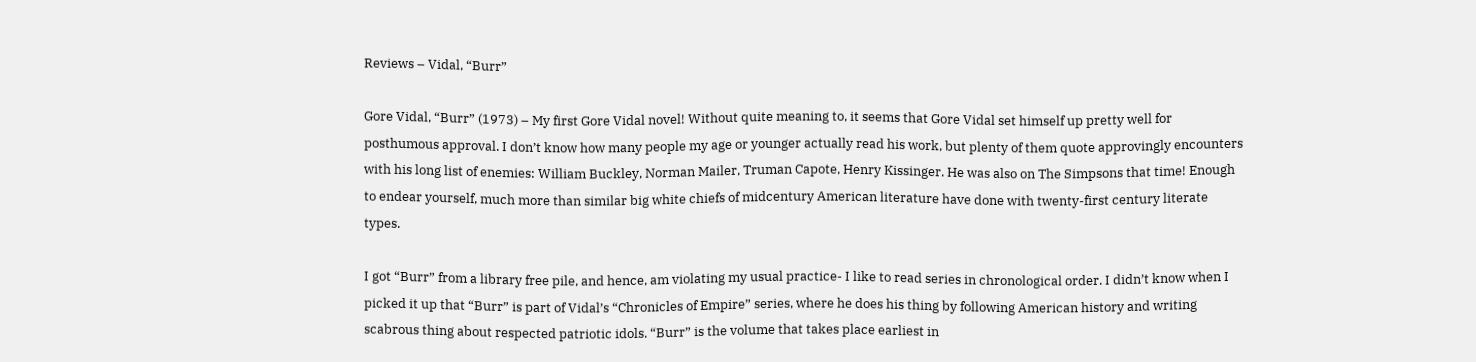Reviews – Vidal, “Burr”

Gore Vidal, “Burr” (1973) – My first Gore Vidal novel! Without quite meaning to, it seems that Gore Vidal set himself up pretty well for posthumous approval. I don’t know how many people my age or younger actually read his work, but plenty of them quote approvingly encounters with his long list of enemies: William Buckley, Norman Mailer, Truman Capote, Henry Kissinger. He was also on The Simpsons that time! Enough to endear yourself, much more than similar big white chiefs of midcentury American literature have done with twenty-first century literate types.

I got “Burr” from a library free pile, and hence, am violating my usual practice- I like to read series in chronological order. I didn’t know when I picked it up that “Burr” is part of Vidal’s “Chronicles of Empire” series, where he does his thing by following American history and writing scabrous thing about respected patriotic idols. “Burr” is the volume that takes place earliest in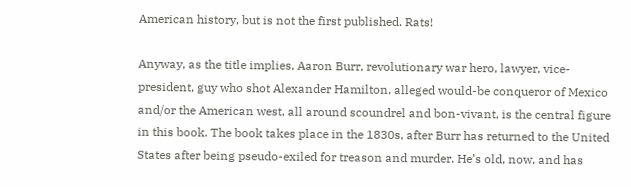American history, but is not the first published. Rats!

Anyway, as the title implies, Aaron Burr, revolutionary war hero, lawyer, vice-president, guy who shot Alexander Hamilton, alleged would-be conqueror of Mexico and/or the American west, all around scoundrel and bon-vivant, is the central figure in this book. The book takes place in the 1830s, after Burr has returned to the United States after being pseudo-exiled for treason and murder. He’s old, now, and has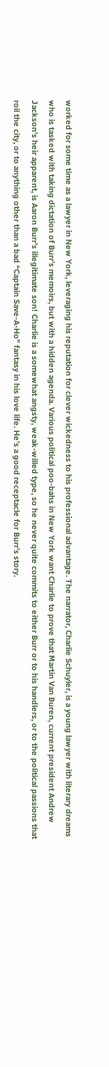worked for some time as a lawyer in New York, leveraging his reputation for clever wickedness to his professional advantage. The narrator, Charlie Schuyler, is a young lawyer with literary dreams who is tasked with taking dictation of Burr’s memoirs, but with a hidden agenda. Various political poo-bahs in New York want Charlie to prove that Martin Van Buren, current president Andrew Jackson’s heir apparent, is Aaron Burr’s illegitimate son! Charlie is a somewhat angsty, weak-willed type, so he never quite commits to either Burr or to his handlers, or to the political passions that roil the city, or to anything other than a bad “Captain Save-A-Ho” fantasy in his love life. He’s a good receptacle for Burr’s story.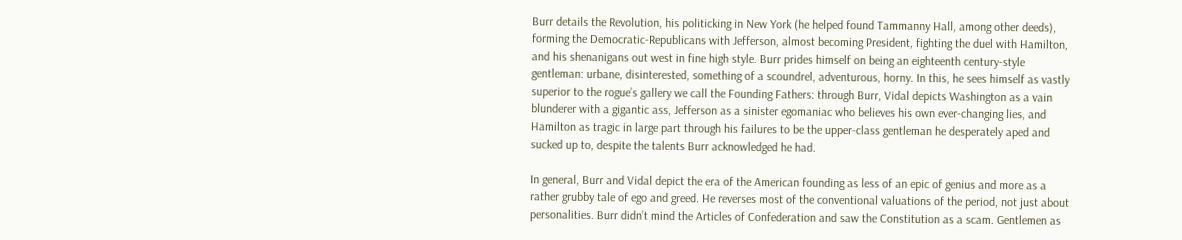Burr details the Revolution, his politicking in New York (he helped found Tammanny Hall, among other deeds), forming the Democratic-Republicans with Jefferson, almost becoming President, fighting the duel with Hamilton, and his shenanigans out west in fine high style. Burr prides himself on being an eighteenth century-style gentleman: urbane, disinterested, something of a scoundrel, adventurous, horny. In this, he sees himself as vastly superior to the rogue’s gallery we call the Founding Fathers: through Burr, Vidal depicts Washington as a vain blunderer with a gigantic ass, Jefferson as a sinister egomaniac who believes his own ever-changing lies, and Hamilton as tragic in large part through his failures to be the upper-class gentleman he desperately aped and sucked up to, despite the talents Burr acknowledged he had.

In general, Burr and Vidal depict the era of the American founding as less of an epic of genius and more as a rather grubby tale of ego and greed. He reverses most of the conventional valuations of the period, not just about personalities. Burr didn’t mind the Articles of Confederation and saw the Constitution as a scam. Gentlemen as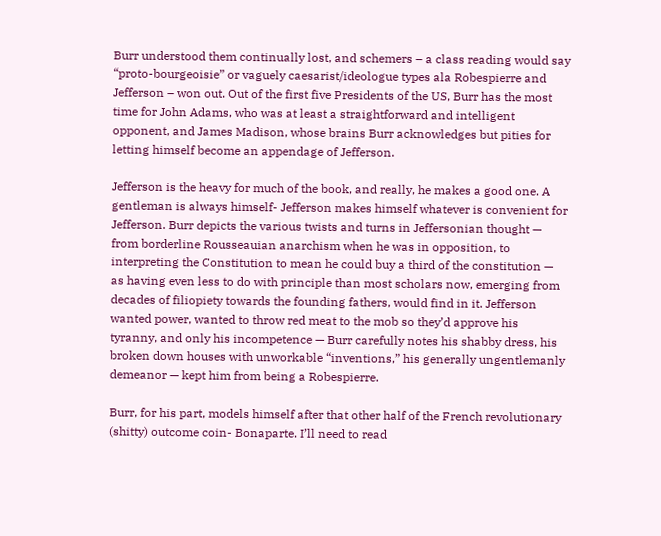Burr understood them continually lost, and schemers – a class reading would say “proto-bourgeoisie” or vaguely caesarist/ideologue types ala Robespierre and Jefferson – won out. Out of the first five Presidents of the US, Burr has the most time for John Adams, who was at least a straightforward and intelligent opponent, and James Madison, whose brains Burr acknowledges but pities for letting himself become an appendage of Jefferson.

Jefferson is the heavy for much of the book, and really, he makes a good one. A gentleman is always himself- Jefferson makes himself whatever is convenient for Jefferson. Burr depicts the various twists and turns in Jeffersonian thought — from borderline Rousseauian anarchism when he was in opposition, to interpreting the Constitution to mean he could buy a third of the constitution — as having even less to do with principle than most scholars now, emerging from decades of filiopiety towards the founding fathers, would find in it. Jefferson wanted power, wanted to throw red meat to the mob so they’d approve his tyranny, and only his incompetence — Burr carefully notes his shabby dress, his broken down houses with unworkable “inventions,” his generally ungentlemanly demeanor — kept him from being a Robespierre.

Burr, for his part, models himself after that other half of the French revolutionary (shitty) outcome coin- Bonaparte. I’ll need to read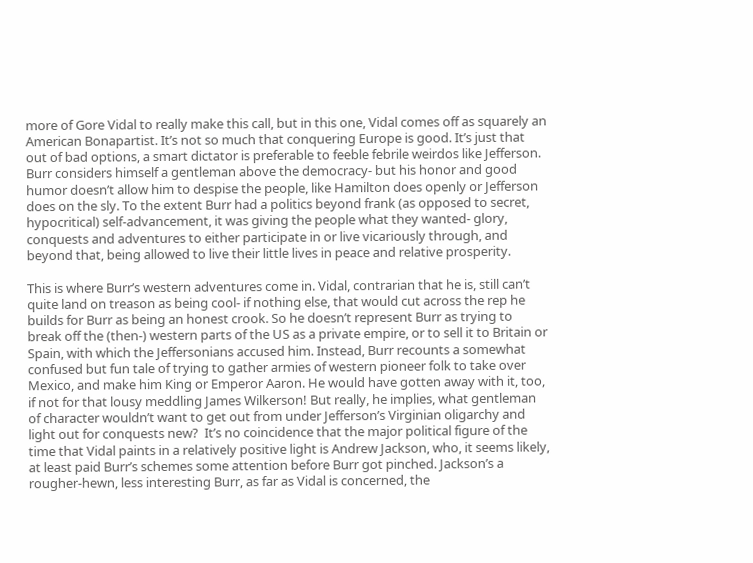more of Gore Vidal to really make this call, but in this one, Vidal comes off as squarely an American Bonapartist. It’s not so much that conquering Europe is good. It’s just that out of bad options, a smart dictator is preferable to feeble febrile weirdos like Jefferson. Burr considers himself a gentleman above the democracy- but his honor and good humor doesn’t allow him to despise the people, like Hamilton does openly or Jefferson does on the sly. To the extent Burr had a politics beyond frank (as opposed to secret, hypocritical) self-advancement, it was giving the people what they wanted- glory, conquests and adventures to either participate in or live vicariously through, and beyond that, being allowed to live their little lives in peace and relative prosperity.

This is where Burr’s western adventures come in. Vidal, contrarian that he is, still can’t quite land on treason as being cool- if nothing else, that would cut across the rep he builds for Burr as being an honest crook. So he doesn’t represent Burr as trying to break off the (then-) western parts of the US as a private empire, or to sell it to Britain or Spain, with which the Jeffersonians accused him. Instead, Burr recounts a somewhat confused but fun tale of trying to gather armies of western pioneer folk to take over Mexico, and make him King or Emperor Aaron. He would have gotten away with it, too, if not for that lousy meddling James Wilkerson! But really, he implies, what gentleman of character wouldn’t want to get out from under Jefferson’s Virginian oligarchy and light out for conquests new?  It’s no coincidence that the major political figure of the time that Vidal paints in a relatively positive light is Andrew Jackson, who, it seems likely, at least paid Burr’s schemes some attention before Burr got pinched. Jackson’s a rougher-hewn, less interesting Burr, as far as Vidal is concerned, the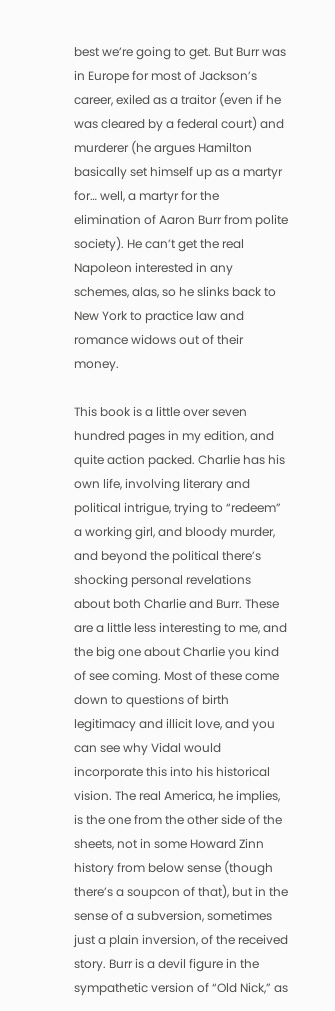best we’re going to get. But Burr was in Europe for most of Jackson’s career, exiled as a traitor (even if he was cleared by a federal court) and murderer (he argues Hamilton basically set himself up as a martyr for… well, a martyr for the elimination of Aaron Burr from polite society). He can’t get the real Napoleon interested in any schemes, alas, so he slinks back to New York to practice law and romance widows out of their money.

This book is a little over seven hundred pages in my edition, and quite action packed. Charlie has his own life, involving literary and political intrigue, trying to “redeem” a working girl, and bloody murder, and beyond the political there’s shocking personal revelations about both Charlie and Burr. These are a little less interesting to me, and the big one about Charlie you kind of see coming. Most of these come down to questions of birth legitimacy and illicit love, and you can see why Vidal would incorporate this into his historical vision. The real America, he implies, is the one from the other side of the sheets, not in some Howard Zinn history from below sense (though there’s a soupcon of that), but in the sense of a subversion, sometimes just a plain inversion, of the received story. Burr is a devil figure in the sympathetic version of “Old Nick,” as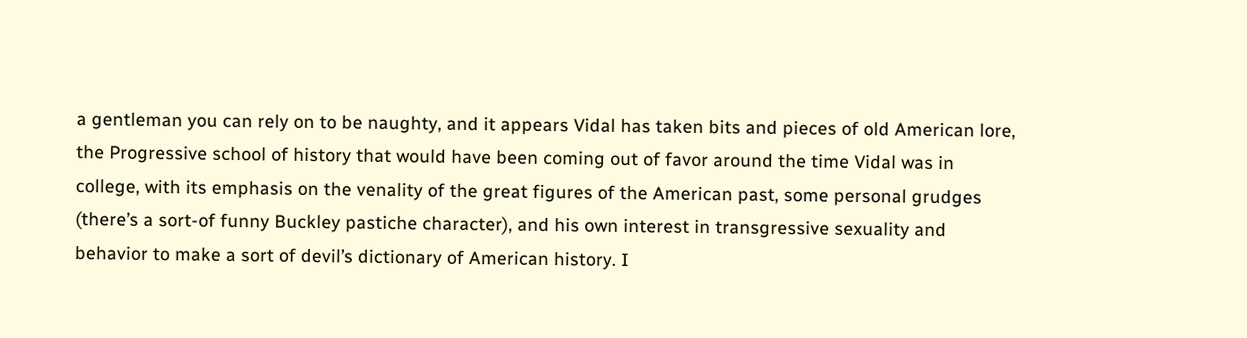a gentleman you can rely on to be naughty, and it appears Vidal has taken bits and pieces of old American lore, the Progressive school of history that would have been coming out of favor around the time Vidal was in college, with its emphasis on the venality of the great figures of the American past, some personal grudges (there’s a sort-of funny Buckley pastiche character), and his own interest in transgressive sexuality and behavior to make a sort of devil’s dictionary of American history. I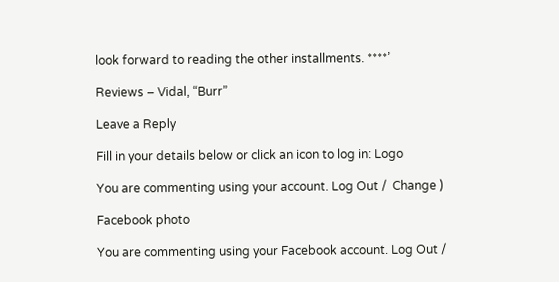look forward to reading the other installments. ****’

Reviews – Vidal, “Burr”

Leave a Reply

Fill in your details below or click an icon to log in: Logo

You are commenting using your account. Log Out /  Change )

Facebook photo

You are commenting using your Facebook account. Log Out /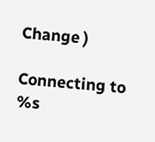Change )

Connecting to %s